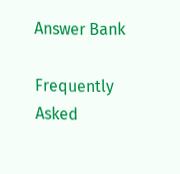Answer Bank

Frequently Asked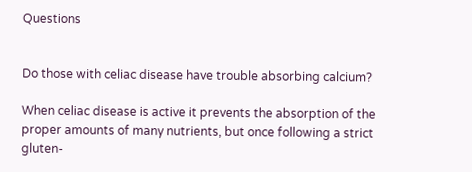Questions


Do those with celiac disease have trouble absorbing calcium?

When celiac disease is active it prevents the absorption of the proper amounts of many nutrients, but once following a strict gluten-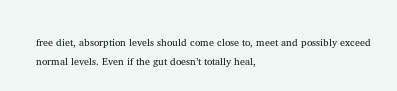free diet, absorption levels should come close to, meet and possibly exceed normal levels. Even if the gut doesn’t totally heal,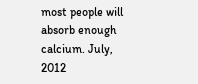most people will absorb enough calcium. July, 2012